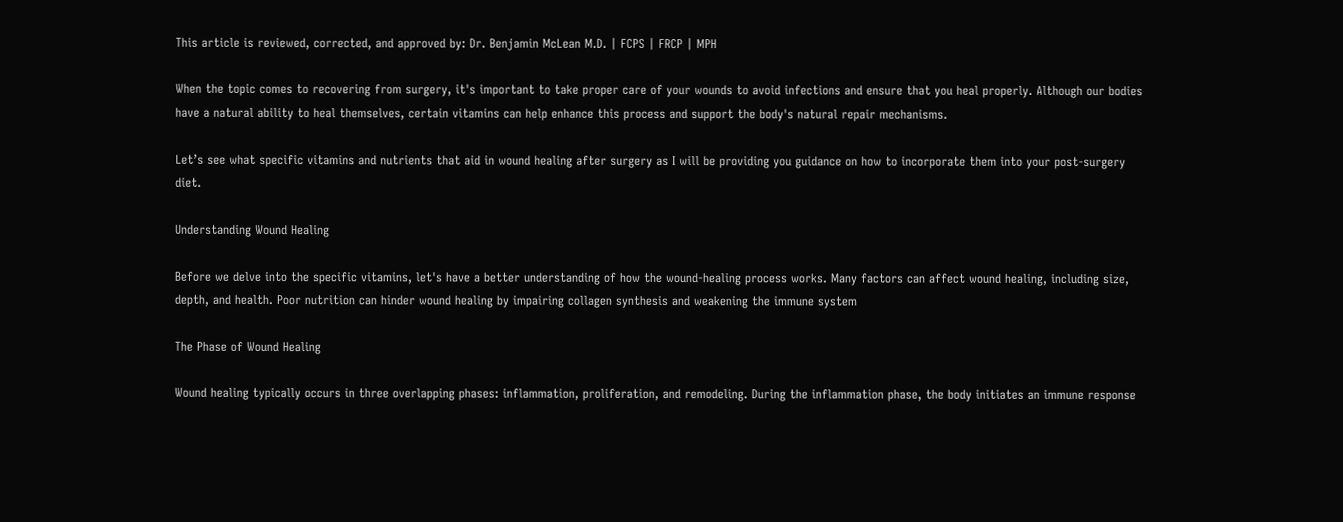This article is reviewed, corrected, and approved by: Dr. Benjamin McLean M.D. | FCPS | FRCP | MPH

When the topic comes to recovering from surgery, it's important to take proper care of your wounds to avoid infections and ensure that you heal properly. Although our bodies have a natural ability to heal themselves, certain vitamins can help enhance this process and support the body's natural repair mechanisms.

Let’s see what specific vitamins and nutrients that aid in wound healing after surgery as I will be providing you guidance on how to incorporate them into your post-surgery diet.

Understanding Wound Healing

Before we delve into the specific vitamins, let's have a better understanding of how the wound-healing process works. Many factors can affect wound healing, including size, depth, and health. Poor nutrition can hinder wound healing by impairing collagen synthesis and weakening the immune system

The Phase of Wound Healing

Wound healing typically occurs in three overlapping phases: inflammation, proliferation, and remodeling. During the inflammation phase, the body initiates an immune response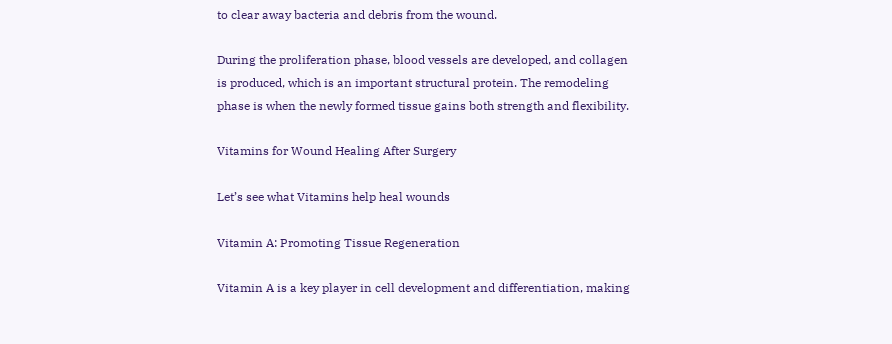to clear away bacteria and debris from the wound.

During the proliferation phase, blood vessels are developed, and collagen is produced, which is an important structural protein. The remodeling phase is when the newly formed tissue gains both strength and flexibility.

Vitamins for Wound Healing After Surgery

Let’s see what Vitamins help heal wounds

Vitamin A: Promoting Tissue Regeneration

Vitamin A is a key player in cell development and differentiation, making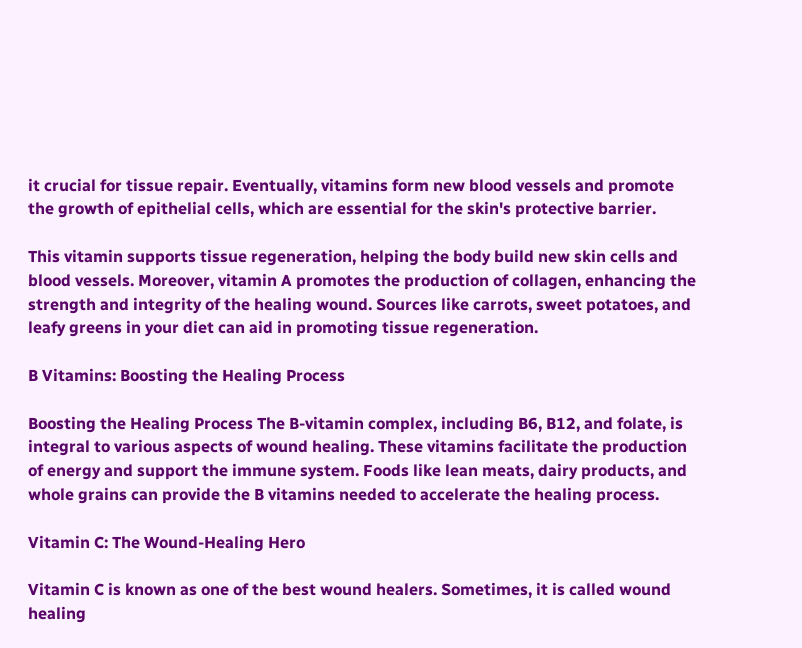it crucial for tissue repair. Eventually, vitamins form new blood vessels and promote the growth of epithelial cells, which are essential for the skin's protective barrier.

This vitamin supports tissue regeneration, helping the body build new skin cells and blood vessels. Moreover, vitamin A promotes the production of collagen, enhancing the strength and integrity of the healing wound. Sources like carrots, sweet potatoes, and leafy greens in your diet can aid in promoting tissue regeneration.

B Vitamins: Boosting the Healing Process

Boosting the Healing Process The B-vitamin complex, including B6, B12, and folate, is integral to various aspects of wound healing. These vitamins facilitate the production of energy and support the immune system. Foods like lean meats, dairy products, and whole grains can provide the B vitamins needed to accelerate the healing process.

Vitamin C: The Wound-Healing Hero

Vitamin C is known as one of the best wound healers. Sometimes, it is called wound healing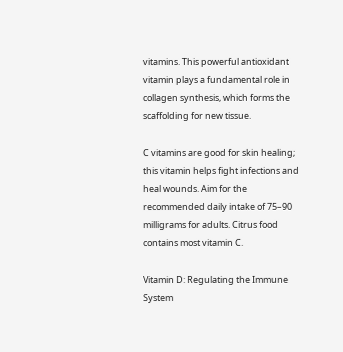vitamins. This powerful antioxidant vitamin plays a fundamental role in collagen synthesis, which forms the scaffolding for new tissue.

C vitamins are good for skin healing; this vitamin helps fight infections and heal wounds. Aim for the recommended daily intake of 75–90 milligrams for adults. Citrus food contains most vitamin C.

Vitamin D: Regulating the Immune System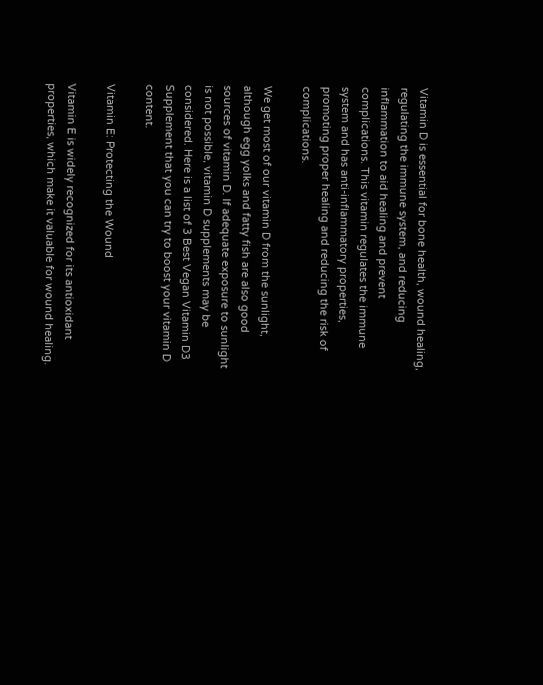Vitamin D is essential for bone health, wound healing, regulating the immune system, and reducing inflammation to aid healing and prevent complications. This vitamin regulates the immune system and has anti-inflammatory properties, promoting proper healing and reducing the risk of complications.

We get most of our vitamin D from the sunlight, although egg yolks and fatty fish are also good sources of vitamin D. If adequate exposure to sunlight is not possible, vitamin D supplements may be considered. Here is a list of 3 Best Vegan Vitamin D3 Supplement that you can try to boost your vitamin D content.

Vitamin E: Protecting the Wound

Vitamin E is widely recognized for its antioxidant properties, which make it valuable for wound healing.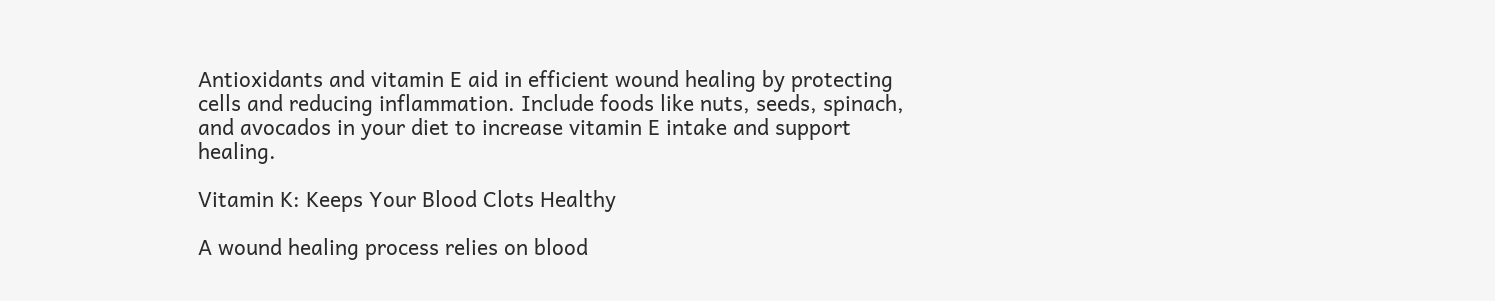Antioxidants and vitamin E aid in efficient wound healing by protecting cells and reducing inflammation. Include foods like nuts, seeds, spinach, and avocados in your diet to increase vitamin E intake and support healing.

Vitamin K: Keeps Your Blood Clots Healthy

A wound healing process relies on blood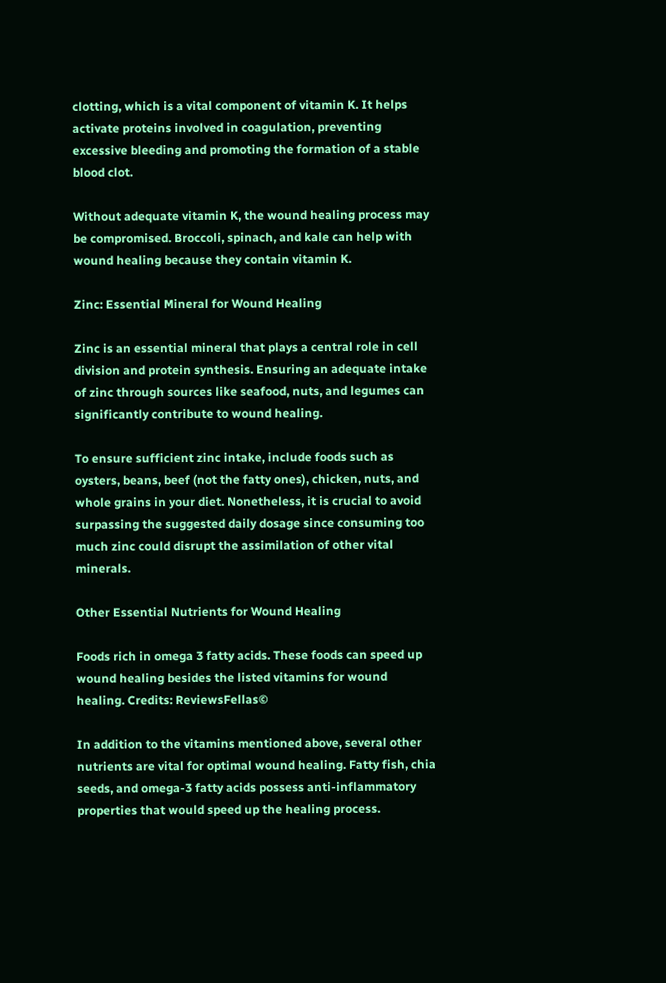clotting, which is a vital component of vitamin K. It helps activate proteins involved in coagulation, preventing excessive bleeding and promoting the formation of a stable blood clot.

Without adequate vitamin K, the wound healing process may be compromised. Broccoli, spinach, and kale can help with wound healing because they contain vitamin K.

Zinc: Essential Mineral for Wound Healing

Zinc is an essential mineral that plays a central role in cell division and protein synthesis. Ensuring an adequate intake of zinc through sources like seafood, nuts, and legumes can significantly contribute to wound healing.

To ensure sufficient zinc intake, include foods such as oysters, beans, beef (not the fatty ones), chicken, nuts, and whole grains in your diet. Nonetheless, it is crucial to avoid surpassing the suggested daily dosage since consuming too much zinc could disrupt the assimilation of other vital minerals.

Other Essential Nutrients for Wound Healing

Foods rich in omega 3 fatty acids. These foods can speed up wound healing besides the listed vitamins for wound healing. Credits: ReviewsFellas©

In addition to the vitamins mentioned above, several other nutrients are vital for optimal wound healing. Fatty fish, chia seeds, and omega-3 fatty acids possess anti-inflammatory properties that would speed up the healing process.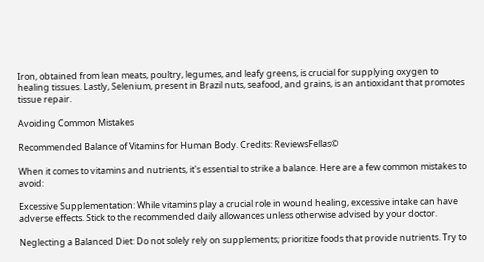Iron, obtained from lean meats, poultry, legumes, and leafy greens, is crucial for supplying oxygen to healing tissues. Lastly, Selenium, present in Brazil nuts, seafood, and grains, is an antioxidant that promotes tissue repair.

Avoiding Common Mistakes

Recommended Balance of Vitamins for Human Body. Credits: ReviewsFellas©

When it comes to vitamins and nutrients, it's essential to strike a balance. Here are a few common mistakes to avoid:

Excessive Supplementation: While vitamins play a crucial role in wound healing, excessive intake can have adverse effects. Stick to the recommended daily allowances unless otherwise advised by your doctor.

Neglecting a Balanced Diet: Do not solely rely on supplements; prioritize foods that provide nutrients. Try to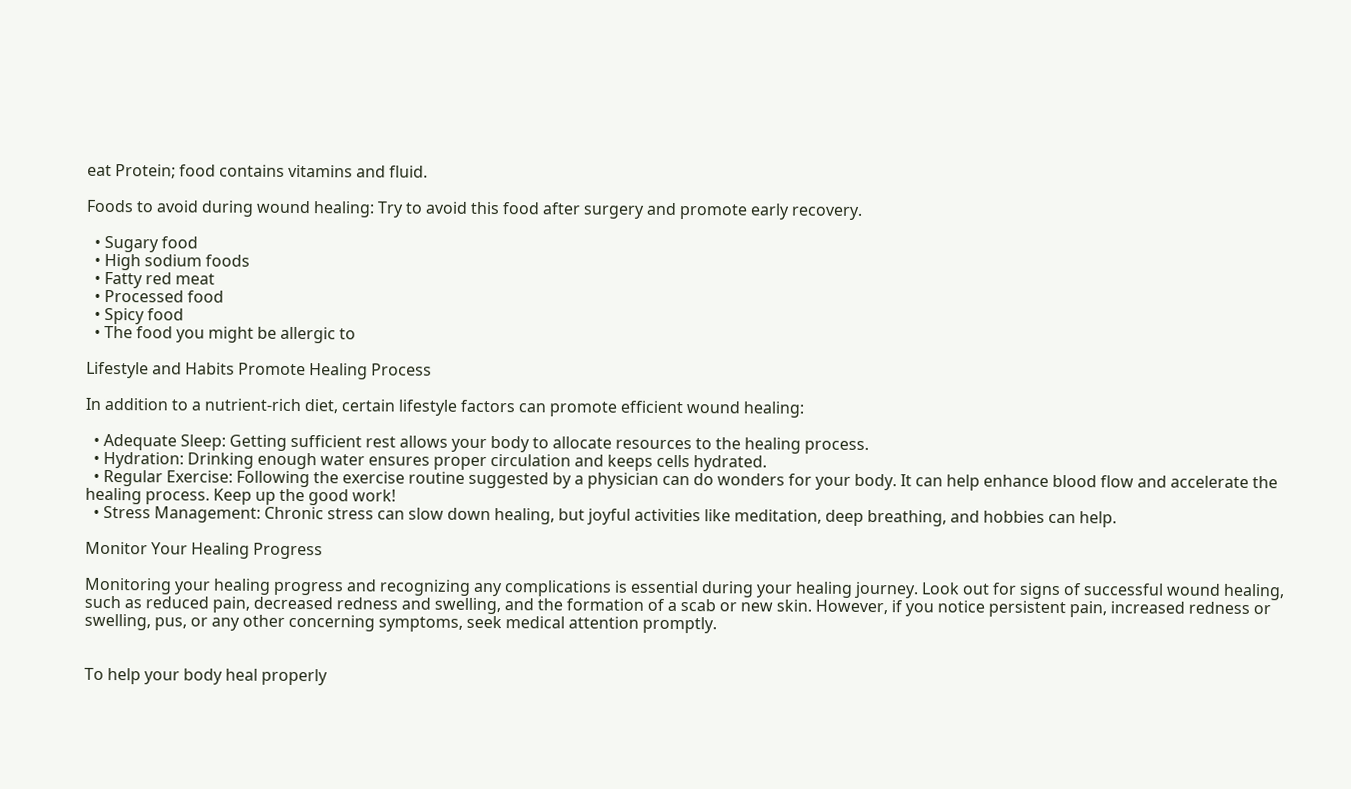eat Protein; food contains vitamins and fluid.

Foods to avoid during wound healing: Try to avoid this food after surgery and promote early recovery.

  • Sugary food
  • High sodium foods
  • Fatty red meat
  • Processed food
  • Spicy food
  • The food you might be allergic to

Lifestyle and Habits Promote Healing Process

In addition to a nutrient-rich diet, certain lifestyle factors can promote efficient wound healing:

  • Adequate Sleep: Getting sufficient rest allows your body to allocate resources to the healing process.
  • Hydration: Drinking enough water ensures proper circulation and keeps cells hydrated.
  • Regular Exercise: Following the exercise routine suggested by a physician can do wonders for your body. It can help enhance blood flow and accelerate the healing process. Keep up the good work!
  • Stress Management: Chronic stress can slow down healing, but joyful activities like meditation, deep breathing, and hobbies can help.

Monitor Your Healing Progress

Monitoring your healing progress and recognizing any complications is essential during your healing journey. Look out for signs of successful wound healing, such as reduced pain, decreased redness and swelling, and the formation of a scab or new skin. However, if you notice persistent pain, increased redness or swelling, pus, or any other concerning symptoms, seek medical attention promptly.


To help your body heal properly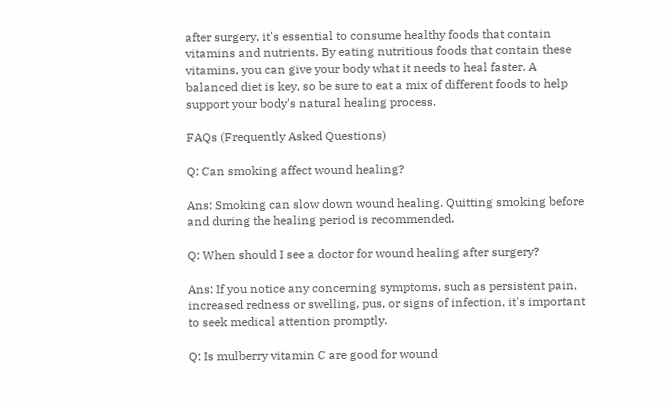after surgery, it's essential to consume healthy foods that contain vitamins and nutrients. By eating nutritious foods that contain these vitamins, you can give your body what it needs to heal faster. A balanced diet is key, so be sure to eat a mix of different foods to help support your body's natural healing process.

FAQs (Frequently Asked Questions)

Q: Can smoking affect wound healing?

Ans: Smoking can slow down wound healing. Quitting smoking before and during the healing period is recommended.

Q: When should I see a doctor for wound healing after surgery?

Ans: If you notice any concerning symptoms, such as persistent pain, increased redness or swelling, pus, or signs of infection, it's important to seek medical attention promptly.

Q: Is mulberry vitamin C are good for wound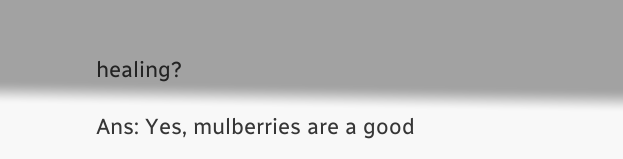healing?

Ans: Yes, mulberries are a good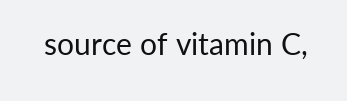source of vitamin C,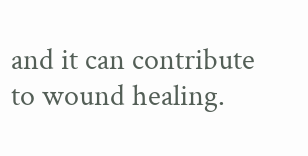and it can contribute to wound healing.